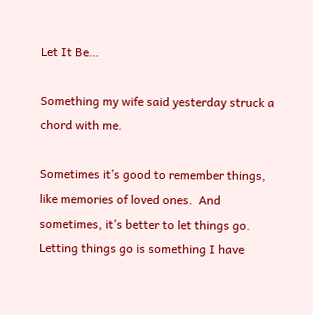Let It Be…

Something my wife said yesterday struck a chord with me.

Sometimes it’s good to remember things, like memories of loved ones.  And sometimes, it’s better to let things go. Letting things go is something I have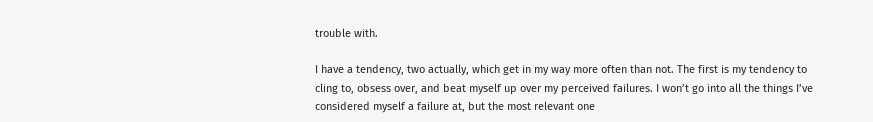trouble with.

I have a tendency, two actually, which get in my way more often than not. The first is my tendency to cling to, obsess over, and beat myself up over my perceived failures. I won’t go into all the things I’ve considered myself a failure at, but the most relevant one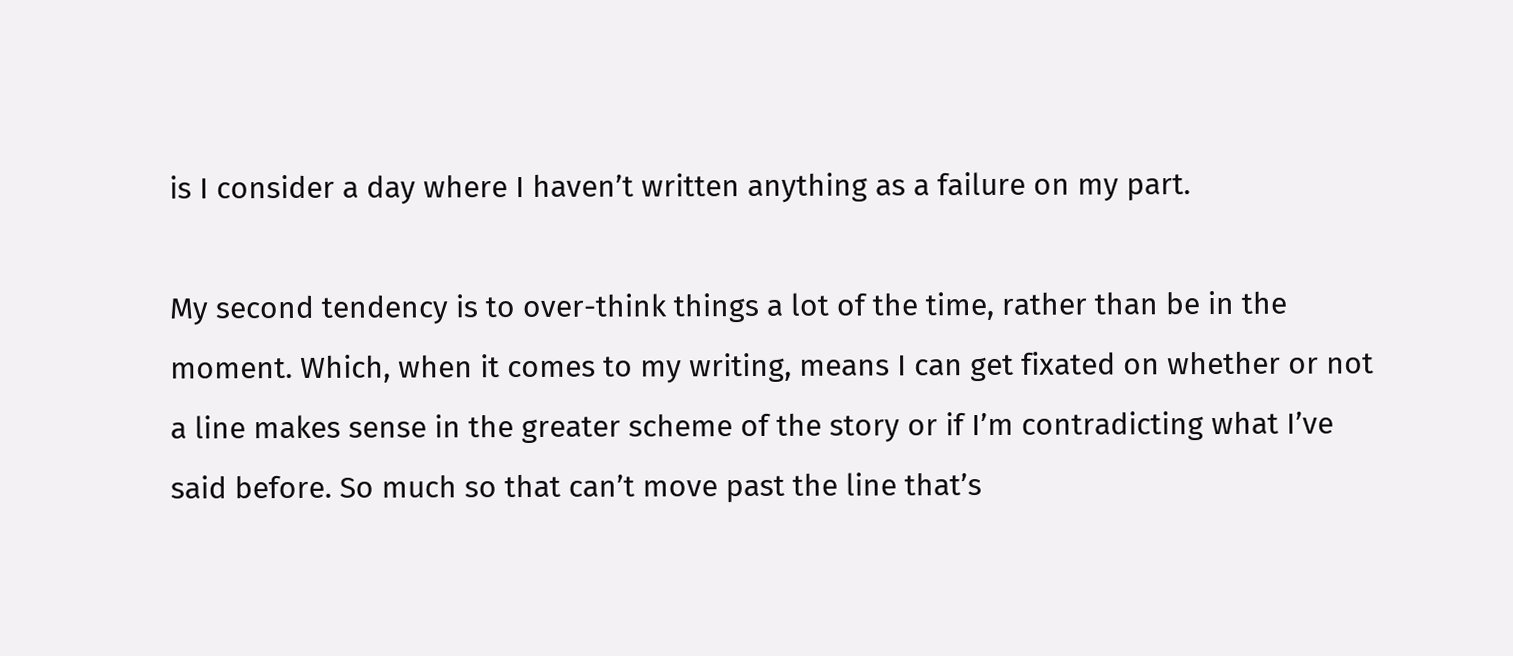is I consider a day where I haven’t written anything as a failure on my part.

My second tendency is to over-think things a lot of the time, rather than be in the moment. Which, when it comes to my writing, means I can get fixated on whether or not a line makes sense in the greater scheme of the story or if I’m contradicting what I’ve said before. So much so that can’t move past the line that’s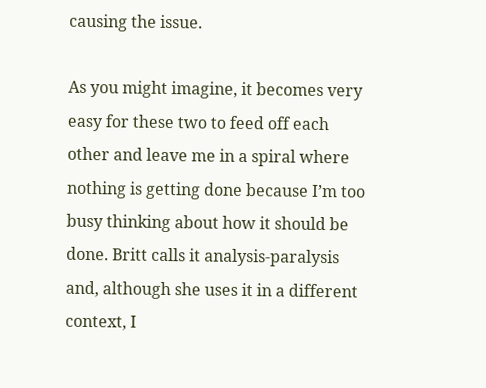causing the issue.

As you might imagine, it becomes very easy for these two to feed off each other and leave me in a spiral where nothing is getting done because I’m too busy thinking about how it should be done. Britt calls it analysis-paralysis and, although she uses it in a different context, I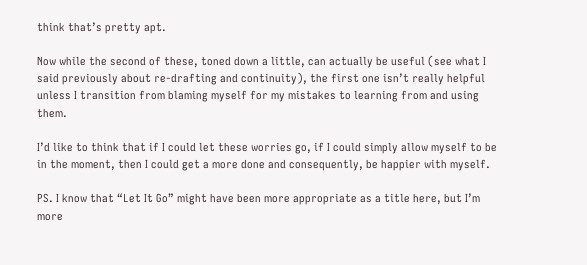think that’s pretty apt.

Now while the second of these, toned down a little, can actually be useful (see what I said previously about re-drafting and continuity), the first one isn’t really helpful unless I transition from blaming myself for my mistakes to learning from and using them.

I’d like to think that if I could let these worries go, if I could simply allow myself to be in the moment, then I could get a more done and consequently, be happier with myself.

PS. I know that “Let It Go” might have been more appropriate as a title here, but I’m more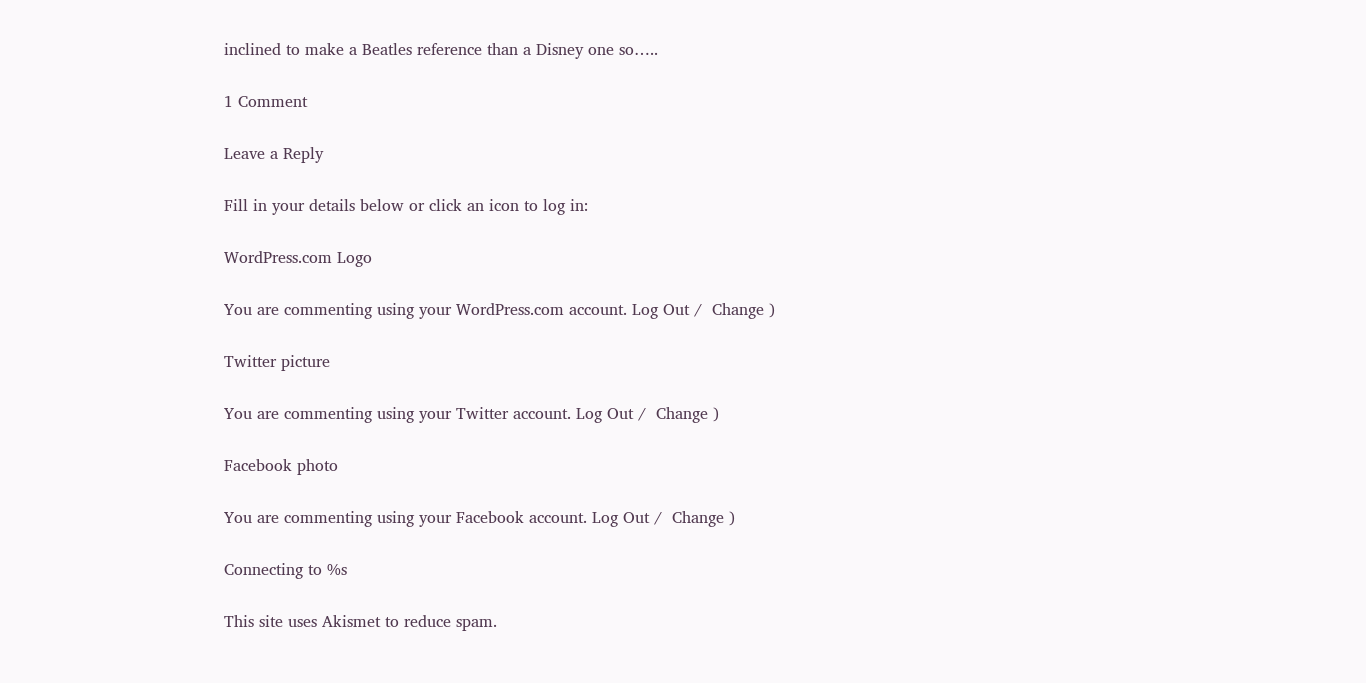inclined to make a Beatles reference than a Disney one so…..

1 Comment

Leave a Reply

Fill in your details below or click an icon to log in:

WordPress.com Logo

You are commenting using your WordPress.com account. Log Out /  Change )

Twitter picture

You are commenting using your Twitter account. Log Out /  Change )

Facebook photo

You are commenting using your Facebook account. Log Out /  Change )

Connecting to %s

This site uses Akismet to reduce spam.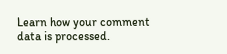Learn how your comment data is processed.